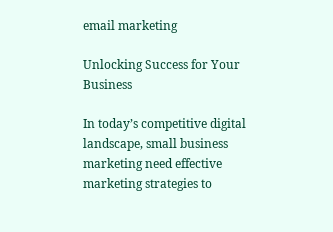email marketing

Unlocking Success for Your Business

In today’s competitive digital landscape, small business marketing need effective marketing strategies to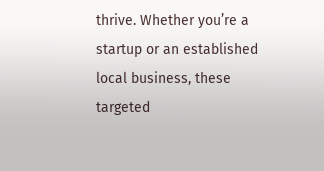thrive. Whether you’re a startup or an established local business, these targeted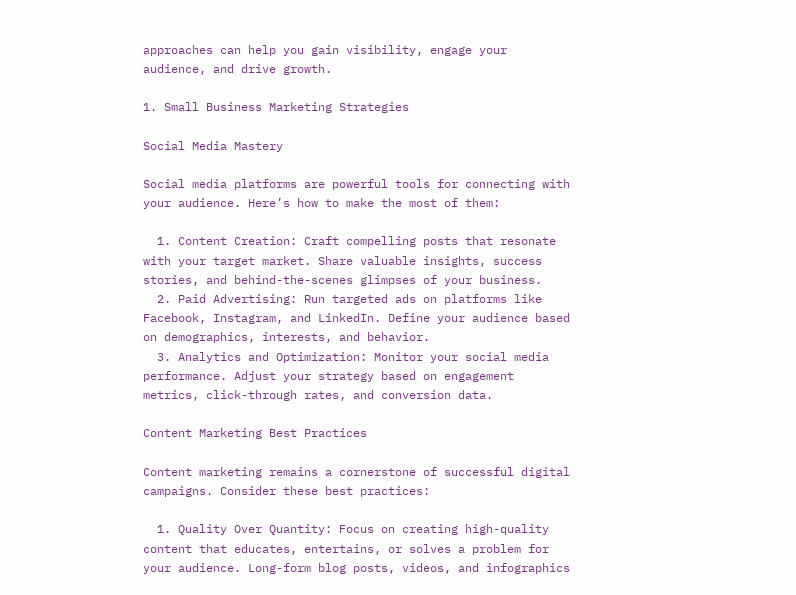approaches can help you gain visibility, engage your audience, and drive growth.

1. Small Business Marketing Strategies

Social Media Mastery

Social media platforms are powerful tools for connecting with your audience. Here’s how to make the most of them:

  1. Content Creation: Craft compelling posts that resonate with your target market. Share valuable insights, success stories, and behind-the-scenes glimpses of your business.
  2. Paid Advertising: Run targeted ads on platforms like Facebook, Instagram, and LinkedIn. Define your audience based on demographics, interests, and behavior.
  3. Analytics and Optimization: Monitor your social media performance. Adjust your strategy based on engagement metrics, click-through rates, and conversion data.

Content Marketing Best Practices

Content marketing remains a cornerstone of successful digital campaigns. Consider these best practices:

  1. Quality Over Quantity: Focus on creating high-quality content that educates, entertains, or solves a problem for your audience. Long-form blog posts, videos, and infographics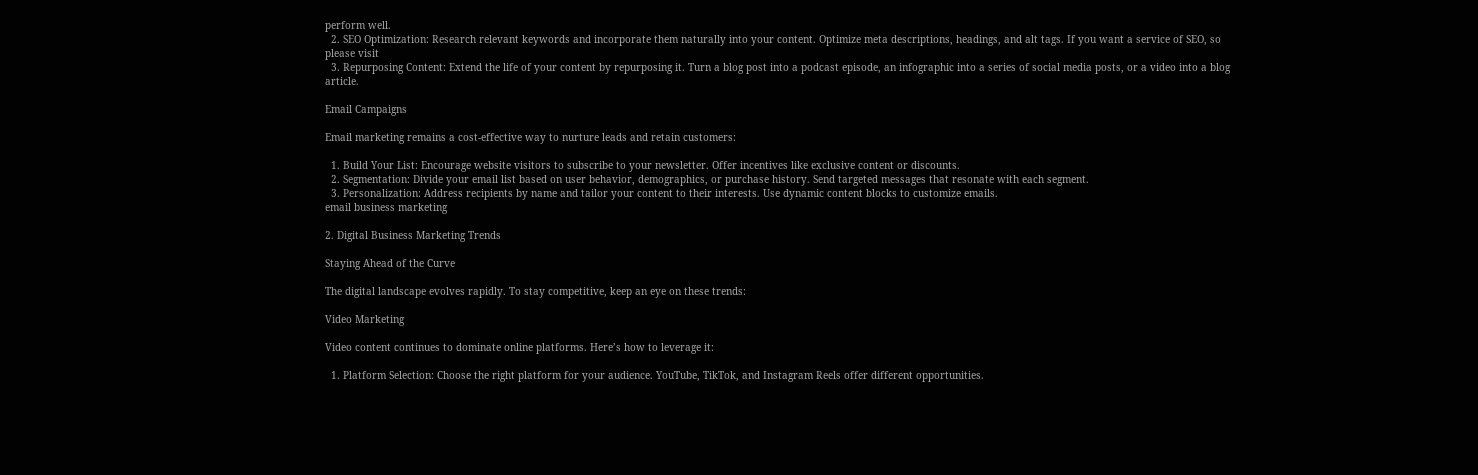perform well.
  2. SEO Optimization: Research relevant keywords and incorporate them naturally into your content. Optimize meta descriptions, headings, and alt tags. If you want a service of SEO, so please visit
  3. Repurposing Content: Extend the life of your content by repurposing it. Turn a blog post into a podcast episode, an infographic into a series of social media posts, or a video into a blog article.

Email Campaigns

Email marketing remains a cost-effective way to nurture leads and retain customers:

  1. Build Your List: Encourage website visitors to subscribe to your newsletter. Offer incentives like exclusive content or discounts.
  2. Segmentation: Divide your email list based on user behavior, demographics, or purchase history. Send targeted messages that resonate with each segment.
  3. Personalization: Address recipients by name and tailor your content to their interests. Use dynamic content blocks to customize emails.
email business marketing

2. Digital Business Marketing Trends

Staying Ahead of the Curve

The digital landscape evolves rapidly. To stay competitive, keep an eye on these trends:

Video Marketing

Video content continues to dominate online platforms. Here’s how to leverage it:

  1. Platform Selection: Choose the right platform for your audience. YouTube, TikTok, and Instagram Reels offer different opportunities.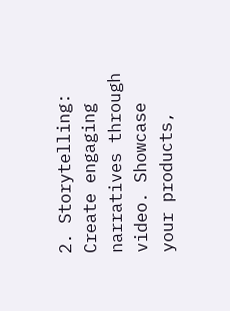2. Storytelling: Create engaging narratives through video. Showcase your products,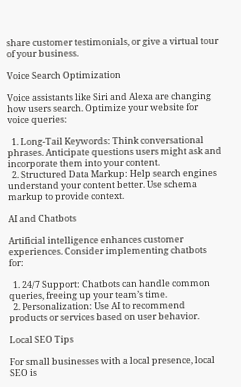share customer testimonials, or give a virtual tour of your business.

Voice Search Optimization

Voice assistants like Siri and Alexa are changing how users search. Optimize your website for voice queries:

  1. Long-Tail Keywords: Think conversational phrases. Anticipate questions users might ask and incorporate them into your content.
  2. Structured Data Markup: Help search engines understand your content better. Use schema markup to provide context.

AI and Chatbots

Artificial intelligence enhances customer experiences. Consider implementing chatbots for:

  1. 24/7 Support: Chatbots can handle common queries, freeing up your team’s time.
  2. Personalization: Use AI to recommend products or services based on user behavior.

Local SEO Tips

For small businesses with a local presence, local SEO is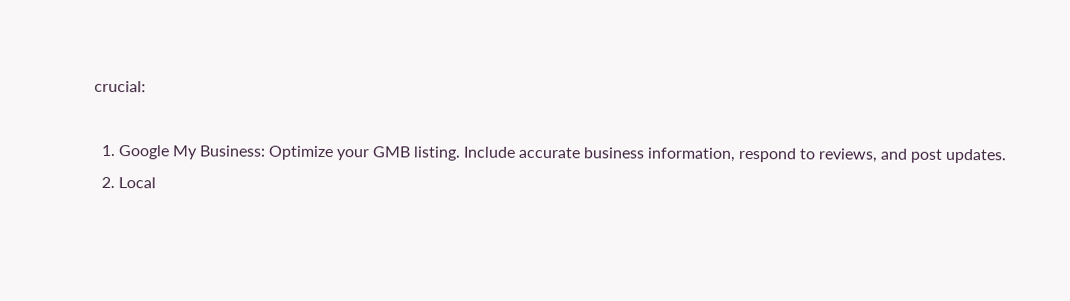crucial:

  1. Google My Business: Optimize your GMB listing. Include accurate business information, respond to reviews, and post updates.
  2. Local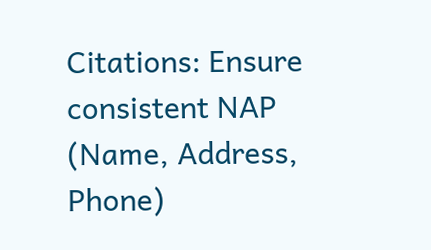Citations: Ensure consistent NAP (Name, Address, Phone)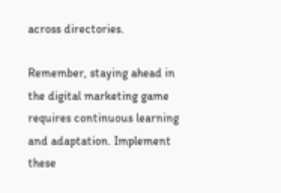across directories.

Remember, staying ahead in the digital marketing game requires continuous learning and adaptation. Implement these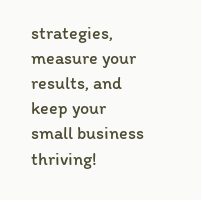strategies, measure your results, and keep your small business thriving!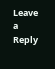Leave a Reply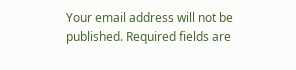Your email address will not be published. Required fields are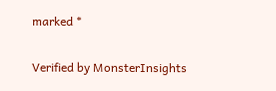marked *

Verified by MonsterInsights